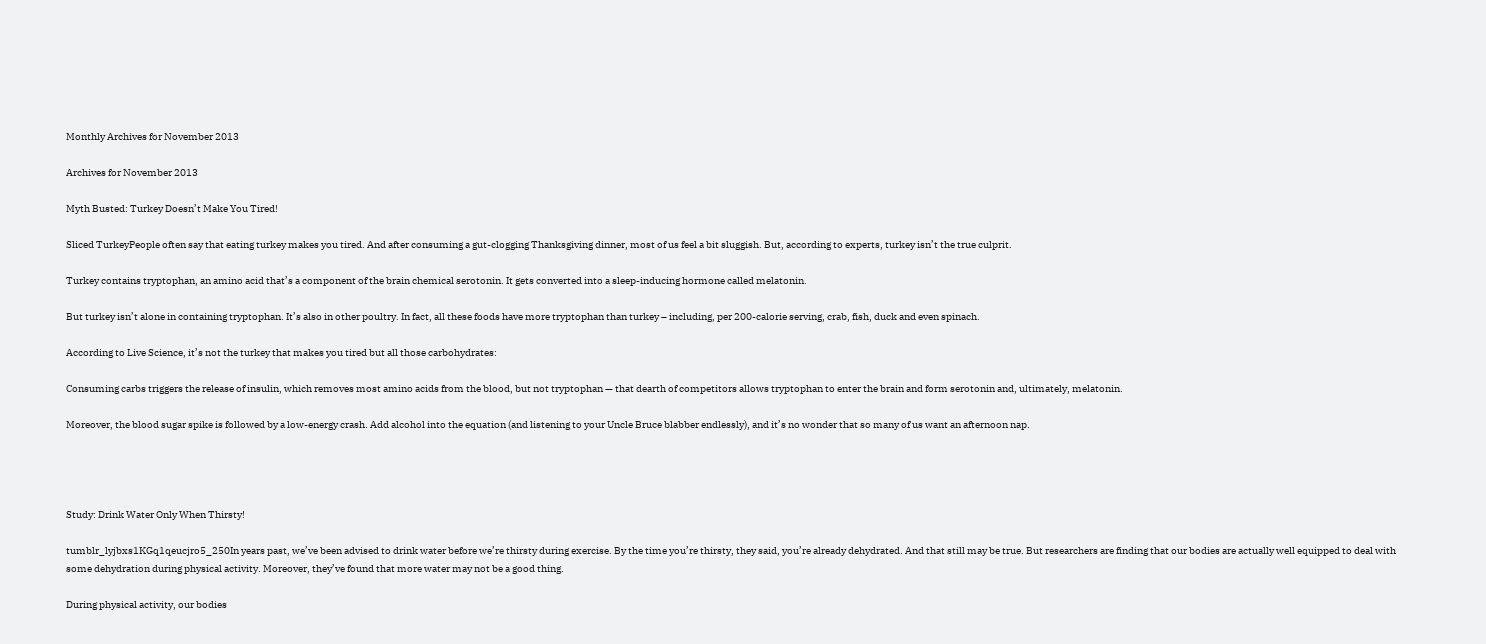Monthly Archives for November 2013

Archives for November 2013

Myth Busted: Turkey Doesn’t Make You Tired!

Sliced TurkeyPeople often say that eating turkey makes you tired. And after consuming a gut-clogging Thanksgiving dinner, most of us feel a bit sluggish. But, according to experts, turkey isn’t the true culprit.

Turkey contains tryptophan, an amino acid that’s a component of the brain chemical serotonin. It gets converted into a sleep-inducing hormone called melatonin.

But turkey isn’t alone in containing tryptophan. It’s also in other poultry. In fact, all these foods have more tryptophan than turkey – including, per 200-calorie serving, crab, fish, duck and even spinach.

According to Live Science, it’s not the turkey that makes you tired but all those carbohydrates:

Consuming carbs triggers the release of insulin, which removes most amino acids from the blood, but not tryptophan — that dearth of competitors allows tryptophan to enter the brain and form serotonin and, ultimately, melatonin.

Moreover, the blood sugar spike is followed by a low-energy crash. Add alcohol into the equation (and listening to your Uncle Bruce blabber endlessly), and it’s no wonder that so many of us want an afternoon nap.




Study: Drink Water Only When Thirsty!

tumblr_lyjbxs1KGq1qeucjro5_250In years past, we’ve been advised to drink water before we’re thirsty during exercise. By the time you’re thirsty, they said, you’re already dehydrated. And that still may be true. But researchers are finding that our bodies are actually well equipped to deal with some dehydration during physical activity. Moreover, they’ve found that more water may not be a good thing.

During physical activity, our bodies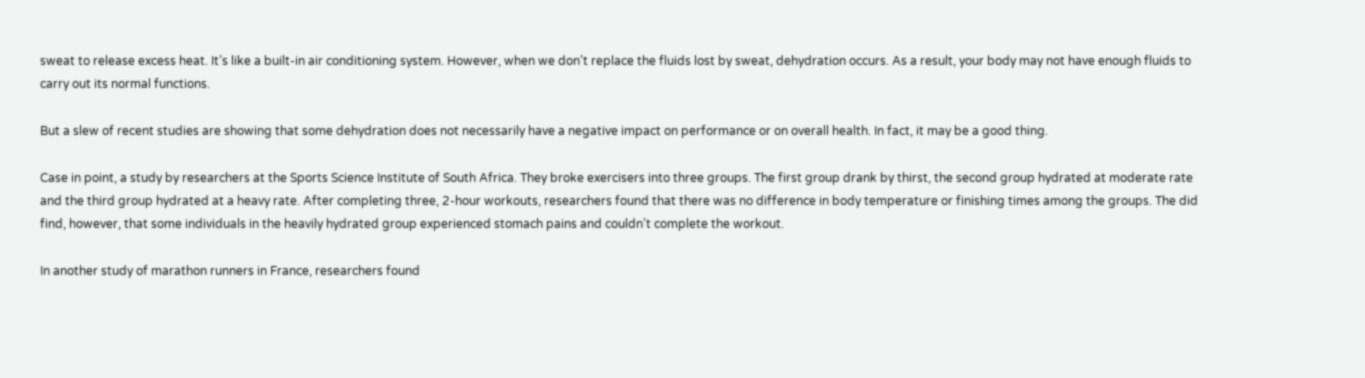sweat to release excess heat. It’s like a built-in air conditioning system. However, when we don’t replace the fluids lost by sweat, dehydration occurs. As a result, your body may not have enough fluids to carry out its normal functions.

But a slew of recent studies are showing that some dehydration does not necessarily have a negative impact on performance or on overall health. In fact, it may be a good thing.

Case in point, a study by researchers at the Sports Science Institute of South Africa. They broke exercisers into three groups. The first group drank by thirst, the second group hydrated at moderate rate and the third group hydrated at a heavy rate. After completing three, 2-hour workouts, researchers found that there was no difference in body temperature or finishing times among the groups. The did find, however, that some individuals in the heavily hydrated group experienced stomach pains and couldn’t complete the workout.

In another study of marathon runners in France, researchers found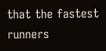that the fastest runners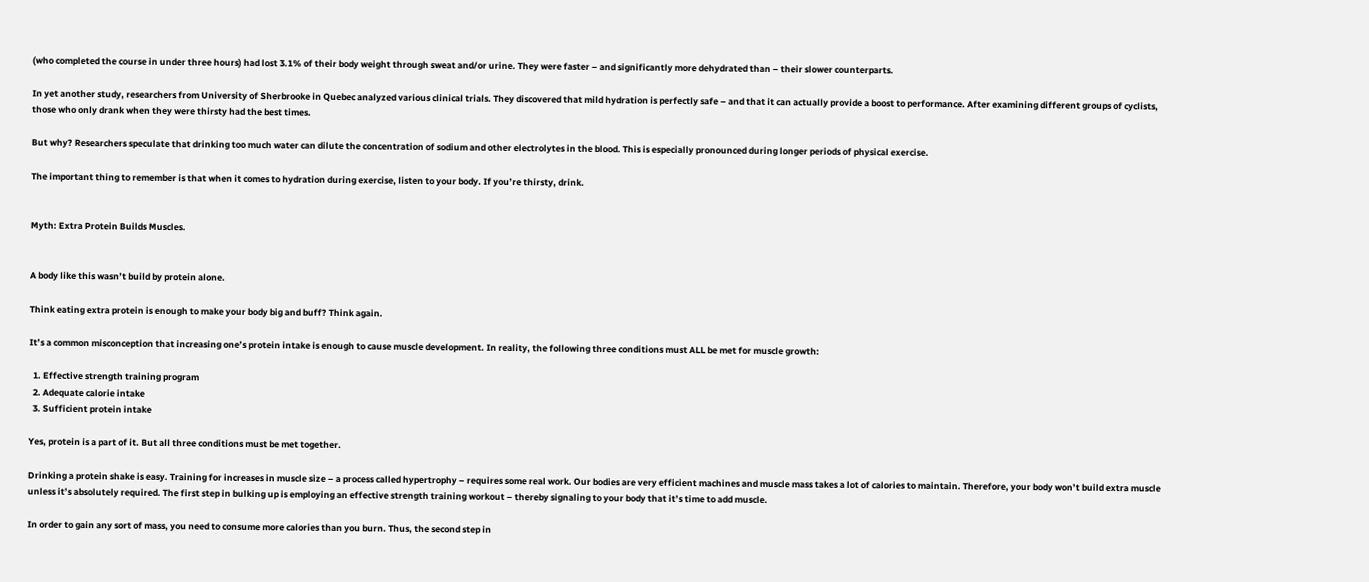(who completed the course in under three hours) had lost 3.1% of their body weight through sweat and/or urine. They were faster – and significantly more dehydrated than – their slower counterparts.

In yet another study, researchers from University of Sherbrooke in Quebec analyzed various clinical trials. They discovered that mild hydration is perfectly safe – and that it can actually provide a boost to performance. After examining different groups of cyclists, those who only drank when they were thirsty had the best times.

But why? Researchers speculate that drinking too much water can dilute the concentration of sodium and other electrolytes in the blood. This is especially pronounced during longer periods of physical exercise.

The important thing to remember is that when it comes to hydration during exercise, listen to your body. If you’re thirsty, drink.


Myth: Extra Protein Builds Muscles.


A body like this wasn’t build by protein alone.

Think eating extra protein is enough to make your body big and buff? Think again.

It’s a common misconception that increasing one’s protein intake is enough to cause muscle development. In reality, the following three conditions must ALL be met for muscle growth:

  1. Effective strength training program
  2. Adequate calorie intake
  3. Sufficient protein intake

Yes, protein is a part of it. But all three conditions must be met together.

Drinking a protein shake is easy. Training for increases in muscle size – a process called hypertrophy – requires some real work. Our bodies are very efficient machines and muscle mass takes a lot of calories to maintain. Therefore, your body won’t build extra muscle unless it’s absolutely required. The first step in bulking up is employing an effective strength training workout – thereby signaling to your body that it’s time to add muscle.

In order to gain any sort of mass, you need to consume more calories than you burn. Thus, the second step in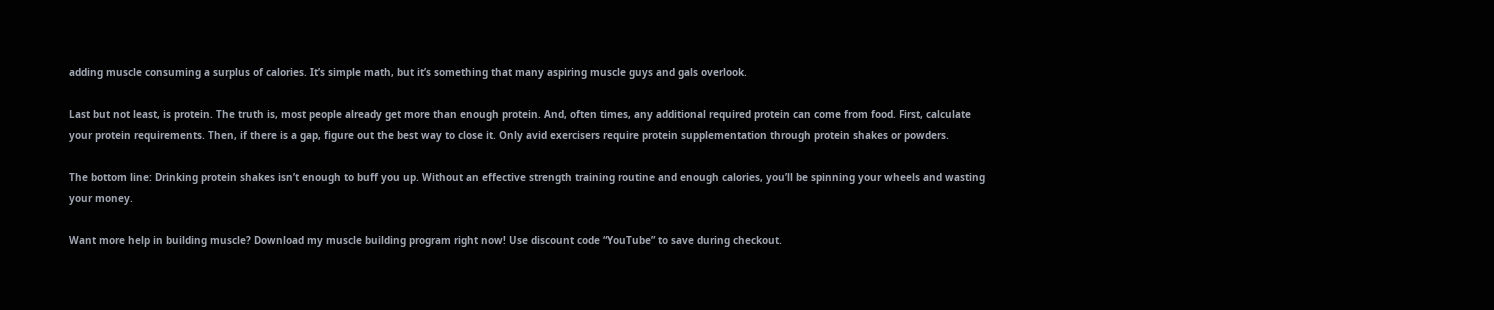adding muscle consuming a surplus of calories. It’s simple math, but it’s something that many aspiring muscle guys and gals overlook.

Last but not least, is protein. The truth is, most people already get more than enough protein. And, often times, any additional required protein can come from food. First, calculate your protein requirements. Then, if there is a gap, figure out the best way to close it. Only avid exercisers require protein supplementation through protein shakes or powders.

The bottom line: Drinking protein shakes isn’t enough to buff you up. Without an effective strength training routine and enough calories, you’ll be spinning your wheels and wasting your money.

Want more help in building muscle? Download my muscle building program right now! Use discount code “YouTube” to save during checkout.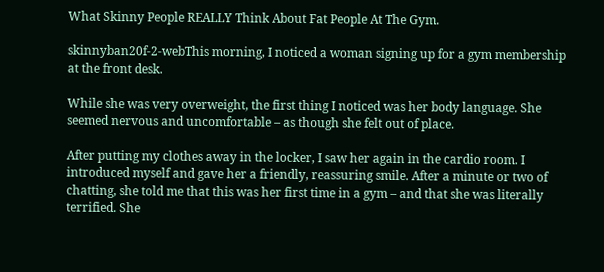What Skinny People REALLY Think About Fat People At The Gym.

skinnyban20f-2-webThis morning, I noticed a woman signing up for a gym membership at the front desk.

While she was very overweight, the first thing I noticed was her body language. She seemed nervous and uncomfortable – as though she felt out of place.

After putting my clothes away in the locker, I saw her again in the cardio room. I introduced myself and gave her a friendly, reassuring smile. After a minute or two of chatting, she told me that this was her first time in a gym – and that she was literally terrified. She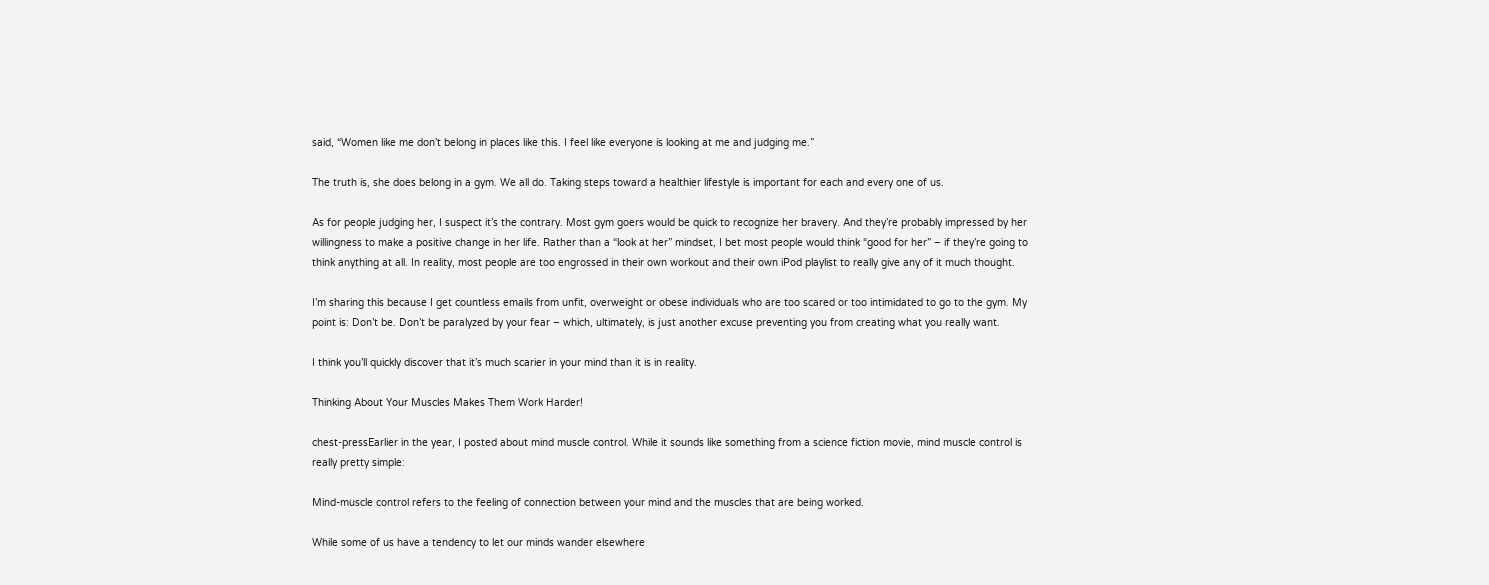said, “Women like me don’t belong in places like this. I feel like everyone is looking at me and judging me.”

The truth is, she does belong in a gym. We all do. Taking steps toward a healthier lifestyle is important for each and every one of us.

As for people judging her, I suspect it’s the contrary. Most gym goers would be quick to recognize her bravery. And they’re probably impressed by her willingness to make a positive change in her life. Rather than a “look at her” mindset, I bet most people would think “good for her” – if they’re going to think anything at all. In reality, most people are too engrossed in their own workout and their own iPod playlist to really give any of it much thought.

I’m sharing this because I get countless emails from unfit, overweight or obese individuals who are too scared or too intimidated to go to the gym. My point is: Don’t be. Don’t be paralyzed by your fear – which, ultimately, is just another excuse preventing you from creating what you really want.

I think you’ll quickly discover that it’s much scarier in your mind than it is in reality.

Thinking About Your Muscles Makes Them Work Harder!

chest-pressEarlier in the year, I posted about mind muscle control. While it sounds like something from a science fiction movie, mind muscle control is really pretty simple:

Mind-muscle control refers to the feeling of connection between your mind and the muscles that are being worked.

While some of us have a tendency to let our minds wander elsewhere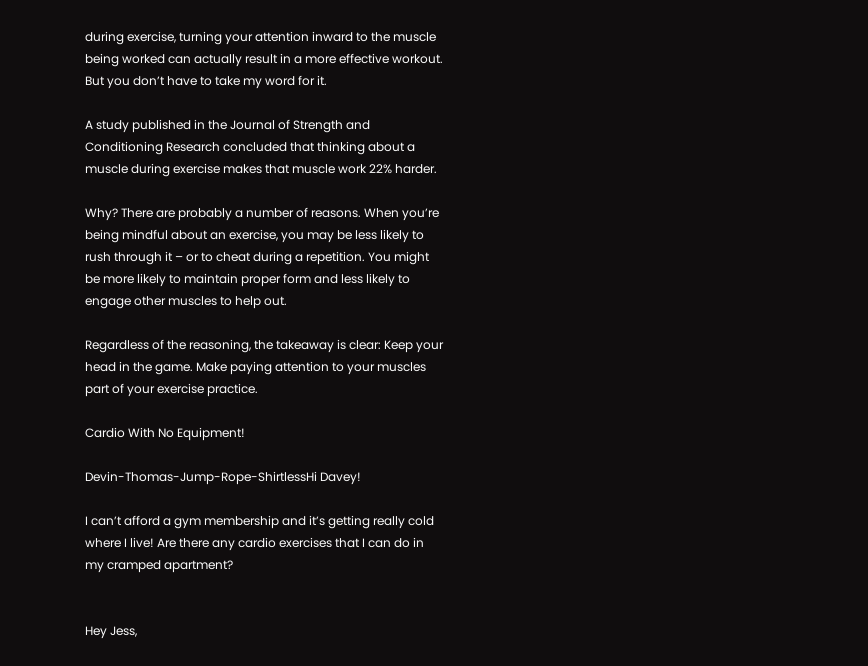during exercise, turning your attention inward to the muscle being worked can actually result in a more effective workout. But you don’t have to take my word for it.

A study published in the Journal of Strength and Conditioning Research concluded that thinking about a muscle during exercise makes that muscle work 22% harder.

Why? There are probably a number of reasons. When you’re being mindful about an exercise, you may be less likely to rush through it – or to cheat during a repetition. You might be more likely to maintain proper form and less likely to engage other muscles to help out.

Regardless of the reasoning, the takeaway is clear: Keep your head in the game. Make paying attention to your muscles part of your exercise practice.

Cardio With No Equipment!

Devin-Thomas-Jump-Rope-ShirtlessHi Davey!

I can’t afford a gym membership and it’s getting really cold where I live! Are there any cardio exercises that I can do in my cramped apartment?


Hey Jess,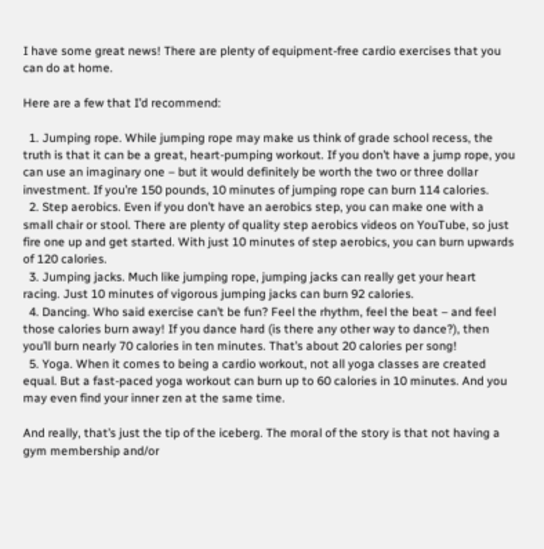I have some great news! There are plenty of equipment-free cardio exercises that you can do at home.

Here are a few that I’d recommend:

  1. Jumping rope. While jumping rope may make us think of grade school recess, the truth is that it can be a great, heart-pumping workout. If you don’t have a jump rope, you can use an imaginary one – but it would definitely be worth the two or three dollar investment. If you’re 150 pounds, 10 minutes of jumping rope can burn 114 calories.
  2. Step aerobics. Even if you don’t have an aerobics step, you can make one with a small chair or stool. There are plenty of quality step aerobics videos on YouTube, so just fire one up and get started. With just 10 minutes of step aerobics, you can burn upwards of 120 calories.
  3. Jumping jacks. Much like jumping rope, jumping jacks can really get your heart racing. Just 10 minutes of vigorous jumping jacks can burn 92 calories.
  4. Dancing. Who said exercise can’t be fun? Feel the rhythm, feel the beat – and feel those calories burn away! If you dance hard (is there any other way to dance?), then you’ll burn nearly 70 calories in ten minutes. That’s about 20 calories per song!
  5. Yoga. When it comes to being a cardio workout, not all yoga classes are created equal. But a fast-paced yoga workout can burn up to 60 calories in 10 minutes. And you may even find your inner zen at the same time.

And really, that’s just the tip of the iceberg. The moral of the story is that not having a gym membership and/or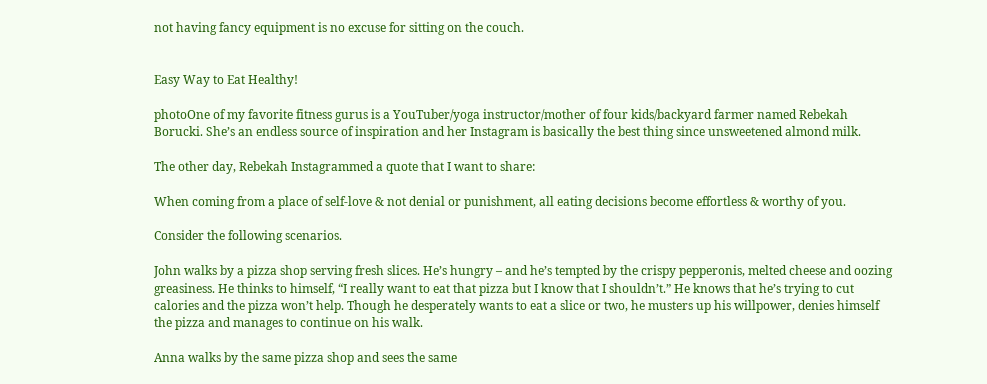not having fancy equipment is no excuse for sitting on the couch.


Easy Way to Eat Healthy!

photoOne of my favorite fitness gurus is a YouTuber/yoga instructor/mother of four kids/backyard farmer named Rebekah Borucki. She’s an endless source of inspiration and her Instagram is basically the best thing since unsweetened almond milk.

The other day, Rebekah Instagrammed a quote that I want to share:

When coming from a place of self-love & not denial or punishment, all eating decisions become effortless & worthy of you.

Consider the following scenarios.

John walks by a pizza shop serving fresh slices. He’s hungry – and he’s tempted by the crispy pepperonis, melted cheese and oozing greasiness. He thinks to himself, “I really want to eat that pizza but I know that I shouldn’t.” He knows that he’s trying to cut calories and the pizza won’t help. Though he desperately wants to eat a slice or two, he musters up his willpower, denies himself the pizza and manages to continue on his walk.

Anna walks by the same pizza shop and sees the same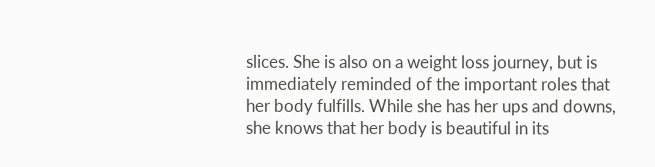slices. She is also on a weight loss journey, but is immediately reminded of the important roles that her body fulfills. While she has her ups and downs, she knows that her body is beautiful in its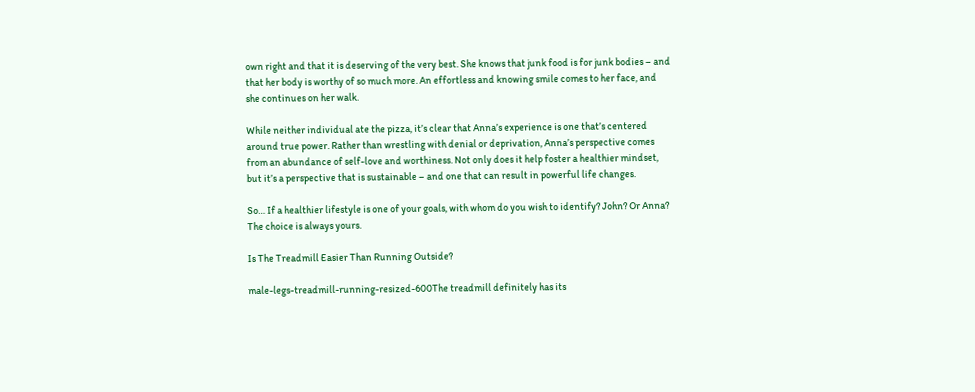own right and that it is deserving of the very best. She knows that junk food is for junk bodies – and that her body is worthy of so much more. An effortless and knowing smile comes to her face, and she continues on her walk.

While neither individual ate the pizza, it’s clear that Anna’s experience is one that’s centered around true power. Rather than wrestling with denial or deprivation, Anna’s perspective comes from an abundance of self-love and worthiness. Not only does it help foster a healthier mindset, but it’s a perspective that is sustainable – and one that can result in powerful life changes.

So… If a healthier lifestyle is one of your goals, with whom do you wish to identify? John? Or Anna? The choice is always yours.

Is The Treadmill Easier Than Running Outside?

male-legs-treadmill-running-resized-600The treadmill definitely has its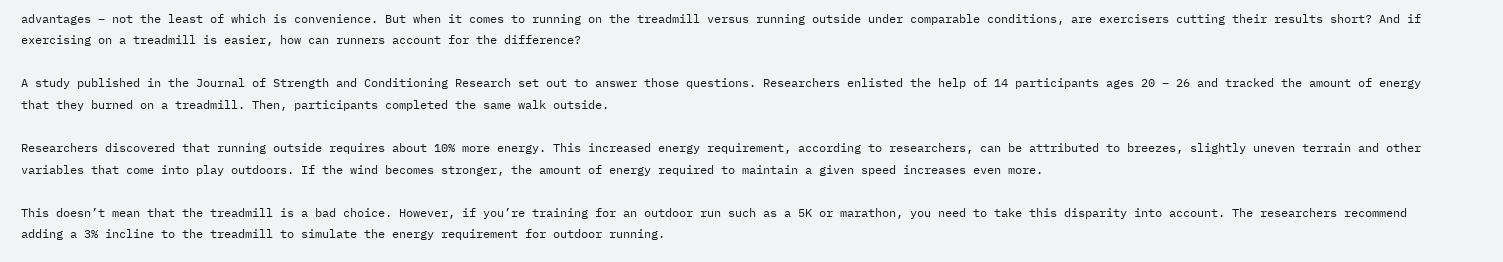advantages – not the least of which is convenience. But when it comes to running on the treadmill versus running outside under comparable conditions, are exercisers cutting their results short? And if exercising on a treadmill is easier, how can runners account for the difference?

A study published in the Journal of Strength and Conditioning Research set out to answer those questions. Researchers enlisted the help of 14 participants ages 20 – 26 and tracked the amount of energy that they burned on a treadmill. Then, participants completed the same walk outside.

Researchers discovered that running outside requires about 10% more energy. This increased energy requirement, according to researchers, can be attributed to breezes, slightly uneven terrain and other variables that come into play outdoors. If the wind becomes stronger, the amount of energy required to maintain a given speed increases even more.

This doesn’t mean that the treadmill is a bad choice. However, if you’re training for an outdoor run such as a 5K or marathon, you need to take this disparity into account. The researchers recommend adding a 3% incline to the treadmill to simulate the energy requirement for outdoor running.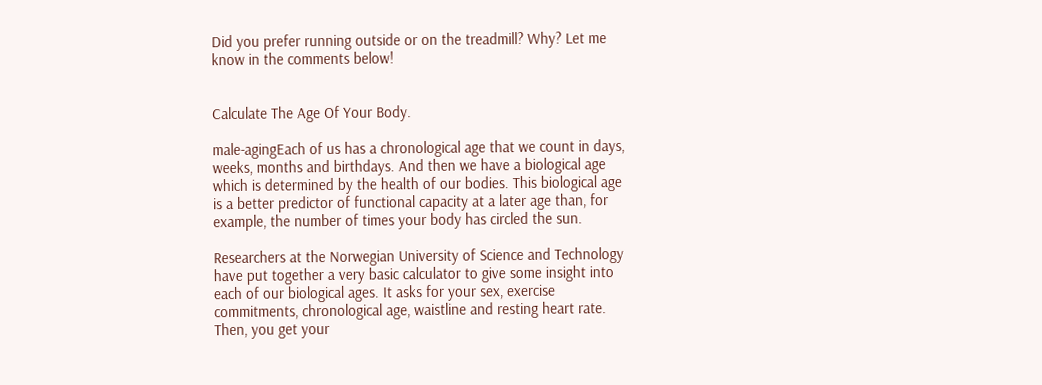Did you prefer running outside or on the treadmill? Why? Let me know in the comments below!


Calculate The Age Of Your Body.

male-agingEach of us has a chronological age that we count in days, weeks, months and birthdays. And then we have a biological age which is determined by the health of our bodies. This biological age is a better predictor of functional capacity at a later age than, for example, the number of times your body has circled the sun.

Researchers at the Norwegian University of Science and Technology have put together a very basic calculator to give some insight into each of our biological ages. It asks for your sex, exercise commitments, chronological age, waistline and resting heart rate. Then, you get your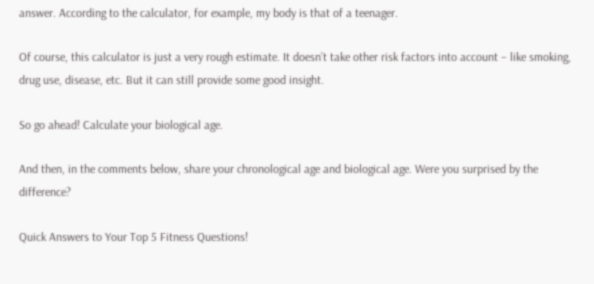answer. According to the calculator, for example, my body is that of a teenager.

Of course, this calculator is just a very rough estimate. It doesn’t take other risk factors into account – like smoking, drug use, disease, etc. But it can still provide some good insight.

So go ahead! Calculate your biological age.

And then, in the comments below, share your chronological age and biological age. Were you surprised by the difference?

Quick Answers to Your Top 5 Fitness Questions!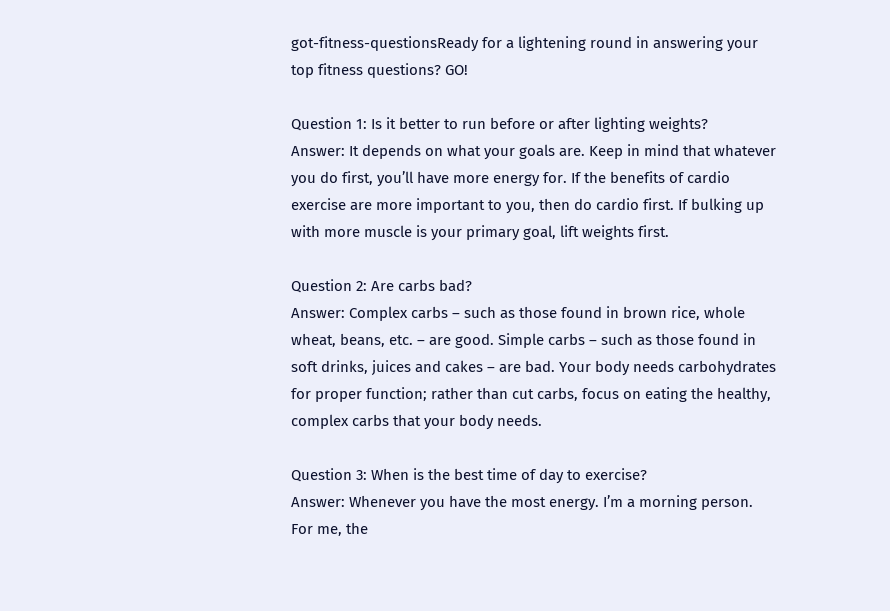got-fitness-questionsReady for a lightening round in answering your top fitness questions? GO!

Question 1: Is it better to run before or after lighting weights?
Answer: It depends on what your goals are. Keep in mind that whatever you do first, you’ll have more energy for. If the benefits of cardio exercise are more important to you, then do cardio first. If bulking up with more muscle is your primary goal, lift weights first.

Question 2: Are carbs bad?
Answer: Complex carbs – such as those found in brown rice, whole wheat, beans, etc. – are good. Simple carbs – such as those found in soft drinks, juices and cakes – are bad. Your body needs carbohydrates for proper function; rather than cut carbs, focus on eating the healthy, complex carbs that your body needs.

Question 3: When is the best time of day to exercise?
Answer: Whenever you have the most energy. I’m a morning person. For me, the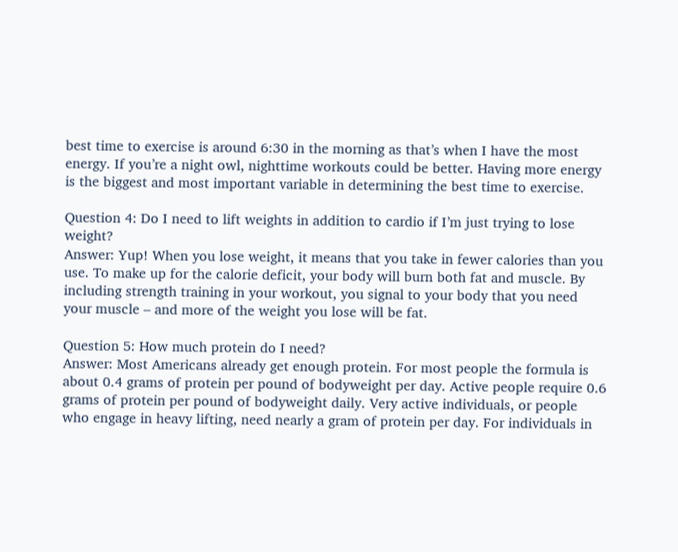best time to exercise is around 6:30 in the morning as that’s when I have the most energy. If you’re a night owl, nighttime workouts could be better. Having more energy is the biggest and most important variable in determining the best time to exercise.

Question 4: Do I need to lift weights in addition to cardio if I’m just trying to lose weight?
Answer: Yup! When you lose weight, it means that you take in fewer calories than you use. To make up for the calorie deficit, your body will burn both fat and muscle. By including strength training in your workout, you signal to your body that you need your muscle – and more of the weight you lose will be fat.

Question 5: How much protein do I need?
Answer: Most Americans already get enough protein. For most people the formula is about 0.4 grams of protein per pound of bodyweight per day. Active people require 0.6 grams of protein per pound of bodyweight daily. Very active individuals, or people who engage in heavy lifting, need nearly a gram of protein per day. For individuals in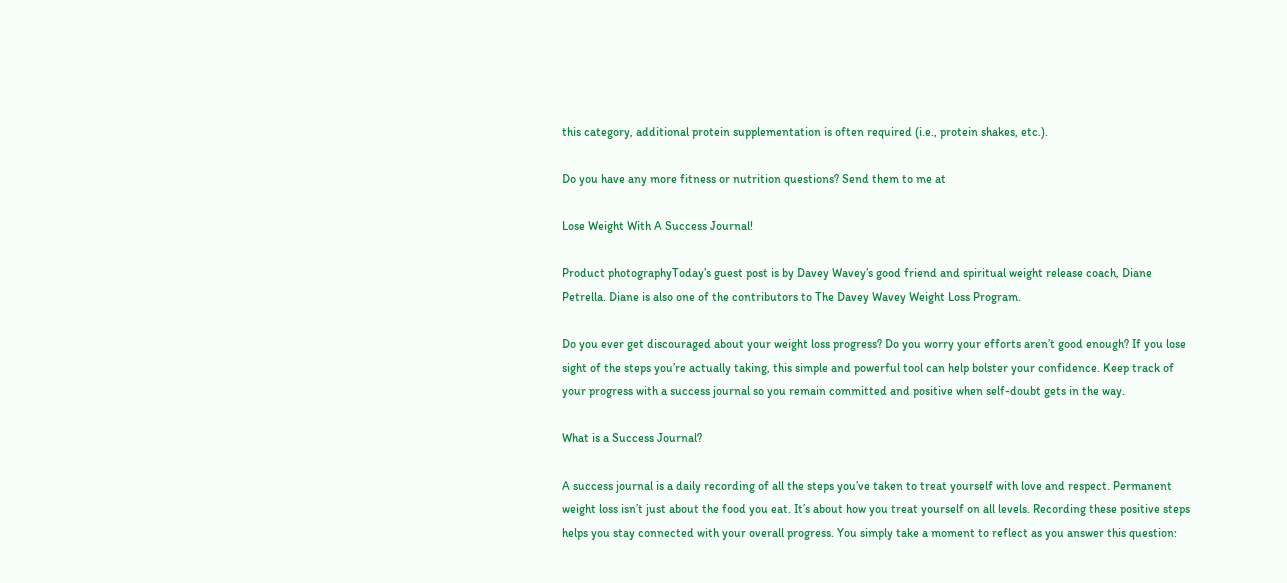this category, additional protein supplementation is often required (i.e., protein shakes, etc.).

Do you have any more fitness or nutrition questions? Send them to me at

Lose Weight With A Success Journal!

Product photographyToday’s guest post is by Davey Wavey’s good friend and spiritual weight release coach, Diane Petrella. Diane is also one of the contributors to The Davey Wavey Weight Loss Program.

Do you ever get discouraged about your weight loss progress? Do you worry your efforts aren’t good enough? If you lose sight of the steps you’re actually taking, this simple and powerful tool can help bolster your confidence. Keep track of your progress with a success journal so you remain committed and positive when self-doubt gets in the way.

What is a Success Journal?

A success journal is a daily recording of all the steps you’ve taken to treat yourself with love and respect. Permanent weight loss isn’t just about the food you eat. It’s about how you treat yourself on all levels. Recording these positive steps helps you stay connected with your overall progress. You simply take a moment to reflect as you answer this question: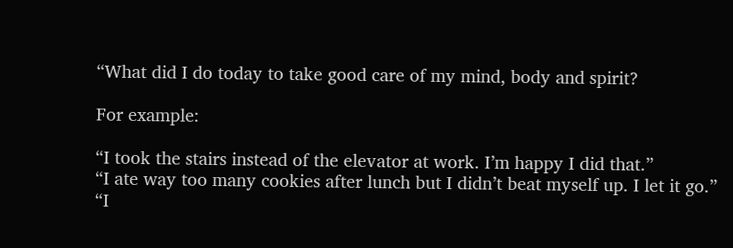“What did I do today to take good care of my mind, body and spirit?

For example:

“I took the stairs instead of the elevator at work. I’m happy I did that.”
“I ate way too many cookies after lunch but I didn’t beat myself up. I let it go.”
“I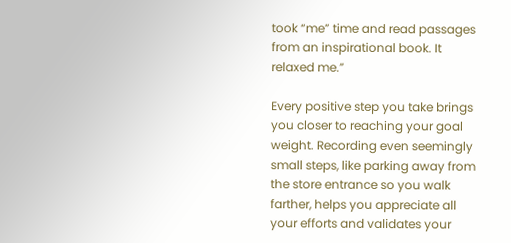took “me” time and read passages from an inspirational book. It relaxed me.”

Every positive step you take brings you closer to reaching your goal weight. Recording even seemingly small steps, like parking away from the store entrance so you walk farther, helps you appreciate all your efforts and validates your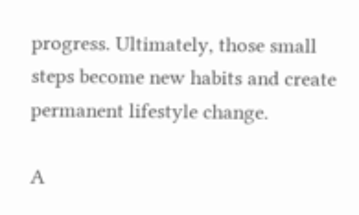progress. Ultimately, those small steps become new habits and create permanent lifestyle change.

A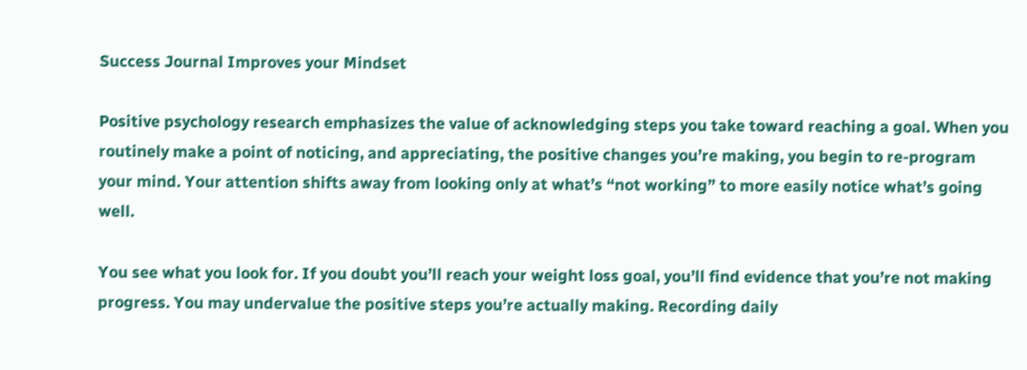Success Journal Improves your Mindset

Positive psychology research emphasizes the value of acknowledging steps you take toward reaching a goal. When you routinely make a point of noticing, and appreciating, the positive changes you’re making, you begin to re-program your mind. Your attention shifts away from looking only at what’s “not working” to more easily notice what’s going well.

You see what you look for. If you doubt you’ll reach your weight loss goal, you’ll find evidence that you’re not making progress. You may undervalue the positive steps you’re actually making. Recording daily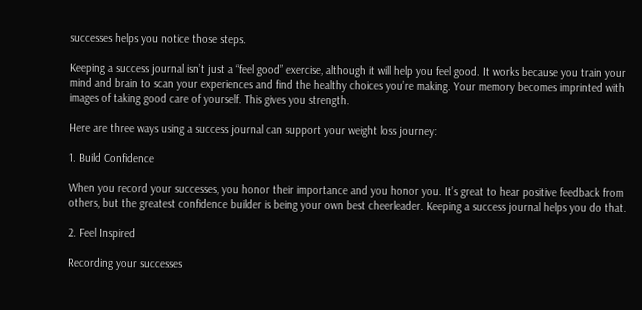successes helps you notice those steps.

Keeping a success journal isn’t just a “feel good” exercise, although it will help you feel good. It works because you train your mind and brain to scan your experiences and find the healthy choices you’re making. Your memory becomes imprinted with images of taking good care of yourself. This gives you strength.

Here are three ways using a success journal can support your weight loss journey:

1. Build Confidence

When you record your successes, you honor their importance and you honor you. It’s great to hear positive feedback from others, but the greatest confidence builder is being your own best cheerleader. Keeping a success journal helps you do that.

2. Feel Inspired

Recording your successes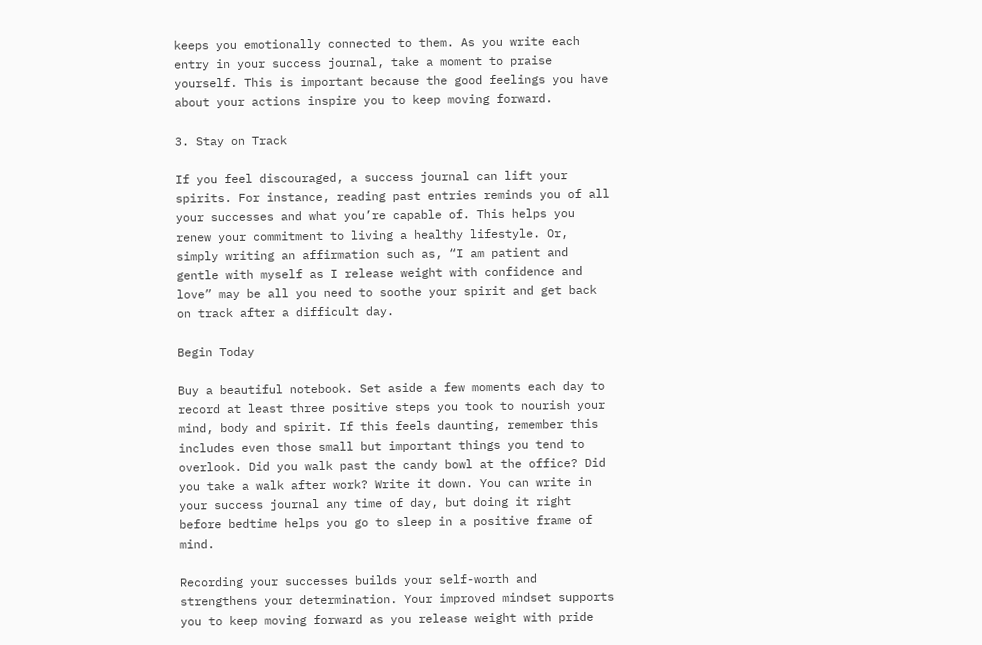keeps you emotionally connected to them. As you write each entry in your success journal, take a moment to praise yourself. This is important because the good feelings you have about your actions inspire you to keep moving forward.

3. Stay on Track

If you feel discouraged, a success journal can lift your spirits. For instance, reading past entries reminds you of all your successes and what you’re capable of. This helps you renew your commitment to living a healthy lifestyle. Or, simply writing an affirmation such as, “I am patient and gentle with myself as I release weight with confidence and love” may be all you need to soothe your spirit and get back on track after a difficult day.

Begin Today

Buy a beautiful notebook. Set aside a few moments each day to record at least three positive steps you took to nourish your mind, body and spirit. If this feels daunting, remember this includes even those small but important things you tend to overlook. Did you walk past the candy bowl at the office? Did you take a walk after work? Write it down. You can write in your success journal any time of day, but doing it right before bedtime helps you go to sleep in a positive frame of mind.

Recording your successes builds your self-worth and strengthens your determination. Your improved mindset supports you to keep moving forward as you release weight with pride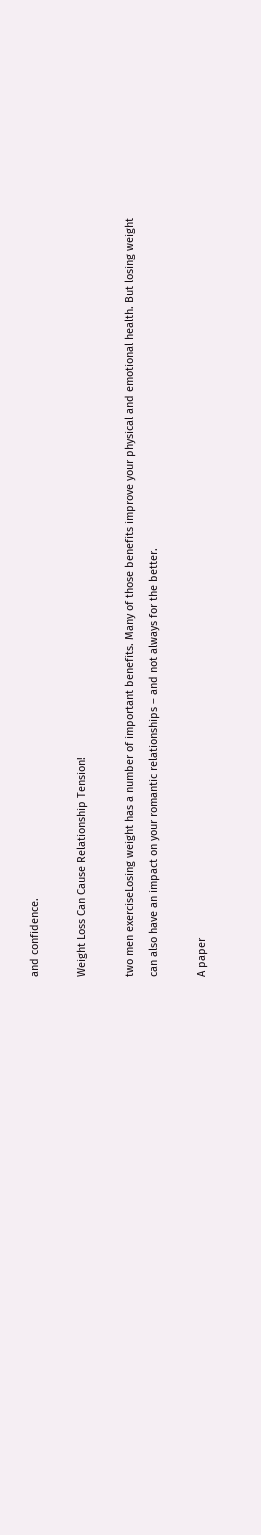and confidence.

Weight Loss Can Cause Relationship Tension!

two men exerciseLosing weight has a number of important benefits. Many of those benefits improve your physical and emotional health. But losing weight can also have an impact on your romantic relationships – and not always for the better.

A paper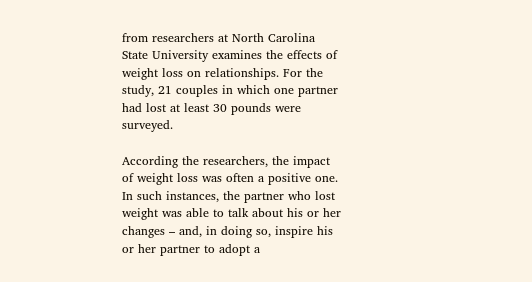from researchers at North Carolina State University examines the effects of weight loss on relationships. For the study, 21 couples in which one partner had lost at least 30 pounds were surveyed.

According the researchers, the impact of weight loss was often a positive one. In such instances, the partner who lost weight was able to talk about his or her changes – and, in doing so, inspire his or her partner to adopt a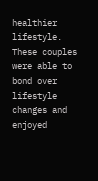healthier lifestyle. These couples were able to bond over lifestyle changes and enjoyed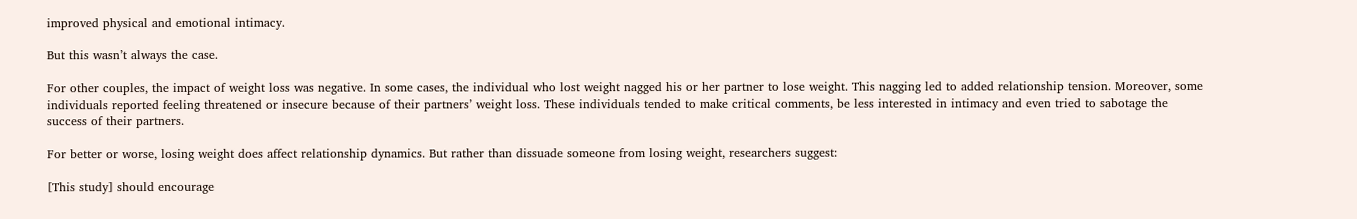improved physical and emotional intimacy.

But this wasn’t always the case.

For other couples, the impact of weight loss was negative. In some cases, the individual who lost weight nagged his or her partner to lose weight. This nagging led to added relationship tension. Moreover, some individuals reported feeling threatened or insecure because of their partners’ weight loss. These individuals tended to make critical comments, be less interested in intimacy and even tried to sabotage the success of their partners.

For better or worse, losing weight does affect relationship dynamics. But rather than dissuade someone from losing weight, researchers suggest:

[This study] should encourage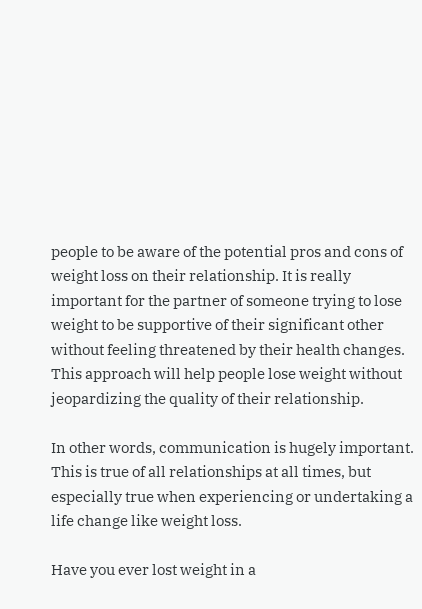people to be aware of the potential pros and cons of weight loss on their relationship. It is really important for the partner of someone trying to lose weight to be supportive of their significant other without feeling threatened by their health changes. This approach will help people lose weight without jeopardizing the quality of their relationship.

In other words, communication is hugely important. This is true of all relationships at all times, but especially true when experiencing or undertaking a life change like weight loss.

Have you ever lost weight in a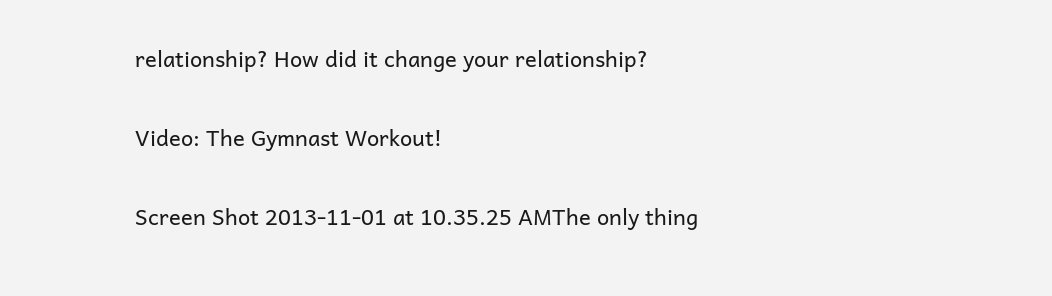relationship? How did it change your relationship?

Video: The Gymnast Workout!

Screen Shot 2013-11-01 at 10.35.25 AMThe only thing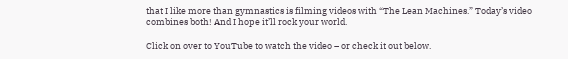that I like more than gymnastics is filming videos with “The Lean Machines.” Today’s video combines both! And I hope it’ll rock your world.

Click on over to YouTube to watch the video – or check it out below.